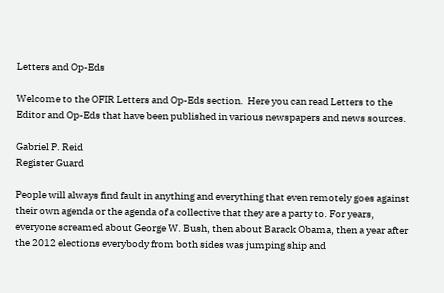Letters and Op-Eds

Welcome to the OFIR Letters and Op-Eds section.  Here you can read Letters to the Editor and Op-Eds that have been published in various newspapers and news sources.

Gabriel P. Reid
Register Guard

People will always find fault in anything and everything that even remotely goes against their own agenda or the agenda of a collective that they are a party to. For years, everyone screamed about George W. Bush, then about Barack Obama, then a year after the 2012 elections everybody from both sides was jumping ship and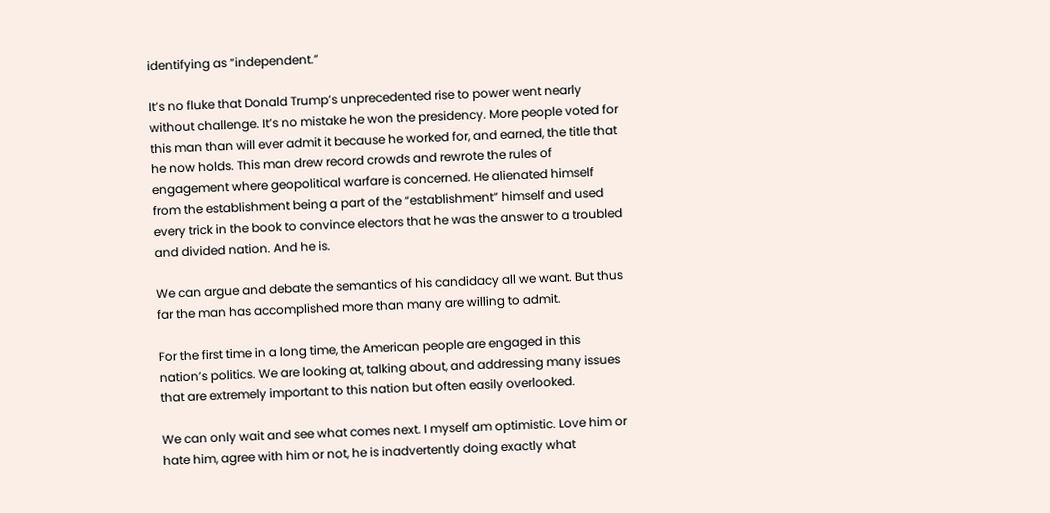identifying as “independent.”

It’s no fluke that Donald Trump’s unprecedented rise to power went nearly without challenge. It’s no mistake he won the presidency. More people voted for this man than will ever admit it because he worked for, and earned, the title that he now holds. This man drew record crowds and rewrote the rules of engagement where geopolitical warfare is concerned. He alienated himself from the establishment being a part of the “establishment” himself and used every trick in the book to convince electors that he was the answer to a troubled and divided nation. And he is.

We can argue and debate the semantics of his candidacy all we want. But thus far the man has accomplished more than many are willing to admit.

For the first time in a long time, the American people are engaged in this nation’s politics. We are looking at, talking about, and addressing many issues that are extremely important to this nation but often easily overlooked.

We can only wait and see what comes next. I myself am optimistic. Love him or hate him, agree with him or not, he is inadvertently doing exactly what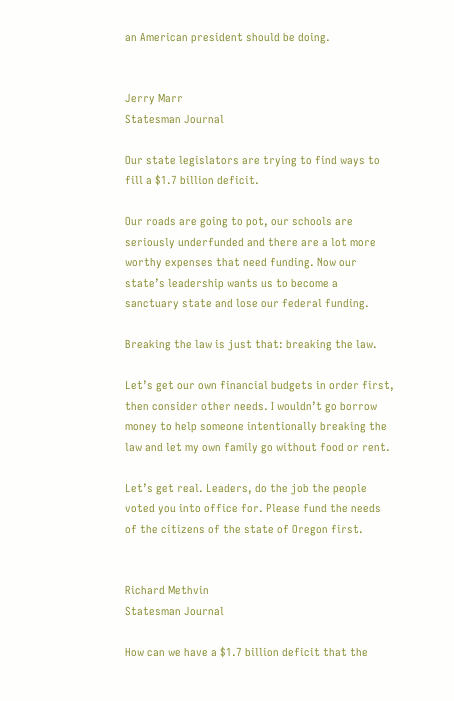an American president should be doing.


Jerry Marr
Statesman Journal

Our state legislators are trying to find ways to fill a $1.7 billion deficit.

Our roads are going to pot, our schools are seriously underfunded and there are a lot more worthy expenses that need funding. Now our state’s leadership wants us to become a sanctuary state and lose our federal funding.

Breaking the law is just that: breaking the law.

Let’s get our own financial budgets in order first, then consider other needs. I wouldn’t go borrow money to help someone intentionally breaking the law and let my own family go without food or rent.

Let’s get real. Leaders, do the job the people voted you into office for. Please fund the needs of the citizens of the state of Oregon first.


Richard Methvin
Statesman Journal

How can we have a $1.7 billion deficit that the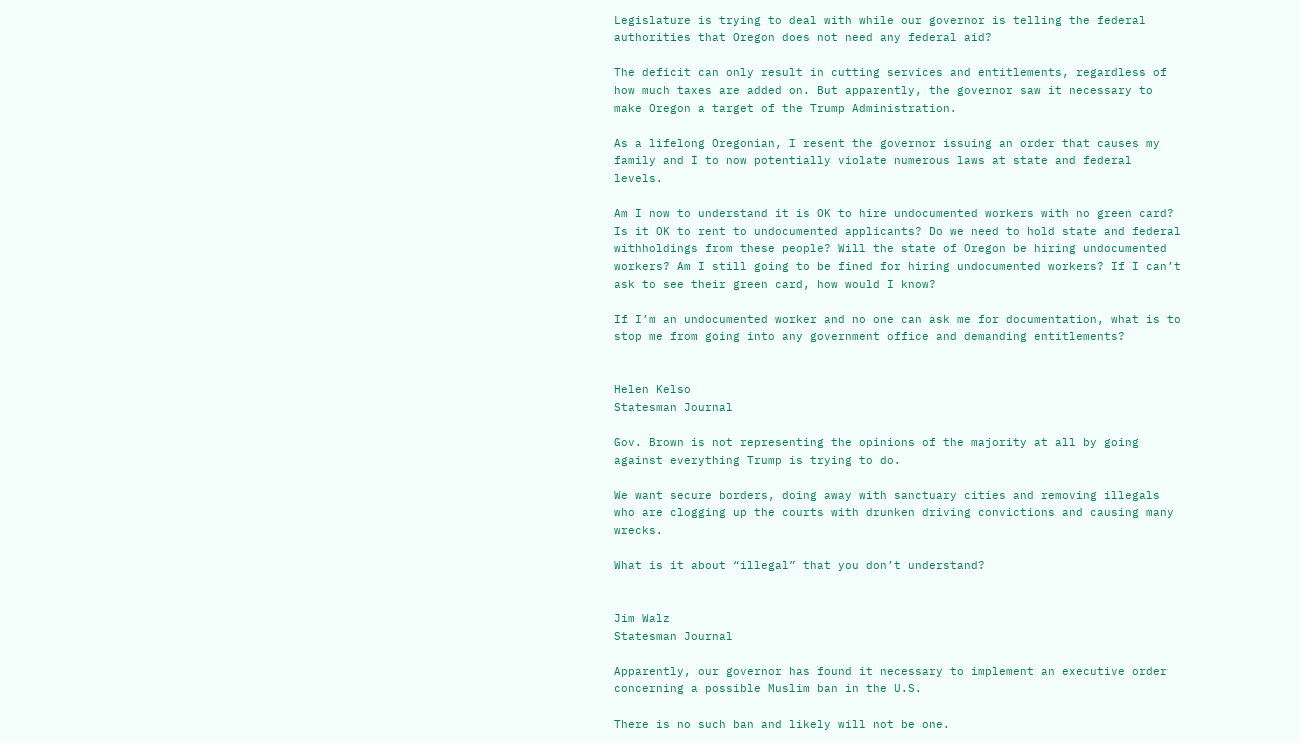Legislature is trying to deal with while our governor is telling the federal authorities that Oregon does not need any federal aid?

The deficit can only result in cutting services and entitlements, regardless of how much taxes are added on. But apparently, the governor saw it necessary to make Oregon a target of the Trump Administration.

As a lifelong Oregonian, I resent the governor issuing an order that causes my family and I to now potentially violate numerous laws at state and federal levels.

Am I now to understand it is OK to hire undocumented workers with no green card? Is it OK to rent to undocumented applicants? Do we need to hold state and federal withholdings from these people? Will the state of Oregon be hiring undocumented workers? Am I still going to be fined for hiring undocumented workers? If I can’t ask to see their green card, how would I know?

If I’m an undocumented worker and no one can ask me for documentation, what is to stop me from going into any government office and demanding entitlements?


Helen Kelso
Statesman Journal

Gov. Brown is not representing the opinions of the majority at all by going against everything Trump is trying to do.

We want secure borders, doing away with sanctuary cities and removing illegals who are clogging up the courts with drunken driving convictions and causing many wrecks.

What is it about “illegal” that you don’t understand?


Jim Walz
Statesman Journal

Apparently, our governor has found it necessary to implement an executive order concerning a possible Muslim ban in the U.S.

There is no such ban and likely will not be one.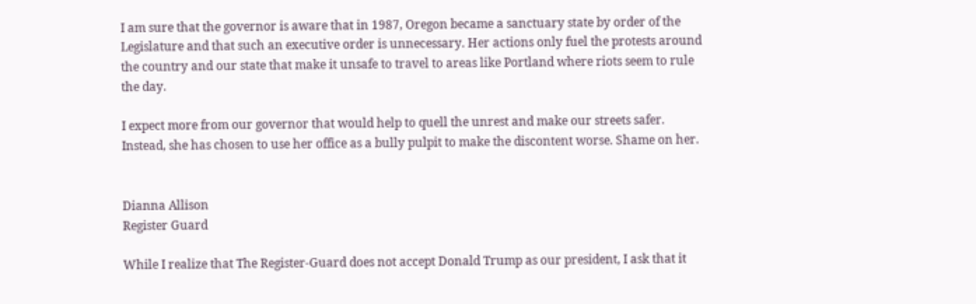I am sure that the governor is aware that in 1987, Oregon became a sanctuary state by order of the Legislature and that such an executive order is unnecessary. Her actions only fuel the protests around the country and our state that make it unsafe to travel to areas like Portland where riots seem to rule the day.

I expect more from our governor that would help to quell the unrest and make our streets safer. Instead, she has chosen to use her office as a bully pulpit to make the discontent worse. Shame on her.


Dianna Allison
Register Guard

While I realize that The Register-Guard does not accept Donald Trump as our president, I ask that it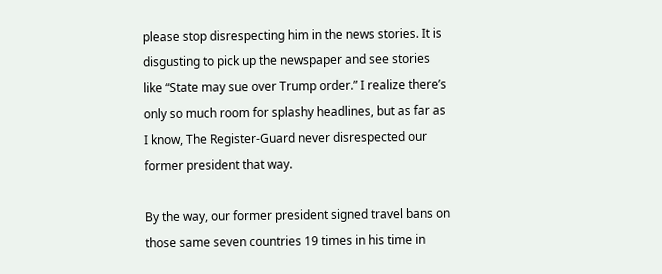please stop disrespecting him in the news stories. It is disgusting to pick up the newspaper and see stories like “State may sue over Trump order.” I realize there’s only so much room for splashy headlines, but as far as I know, The Register-Guard never disrespected our former president that way.

By the way, our former president signed travel bans on those same seven countries 19 times in his time in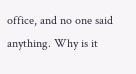office, and no one said anything. Why is it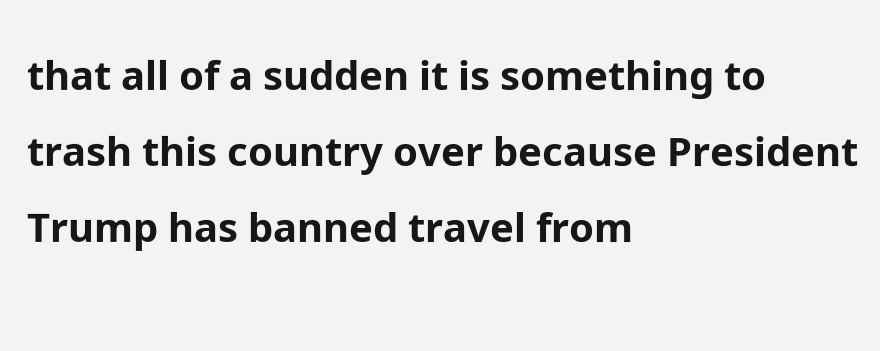that all of a sudden it is something to trash this country over because President Trump has banned travel from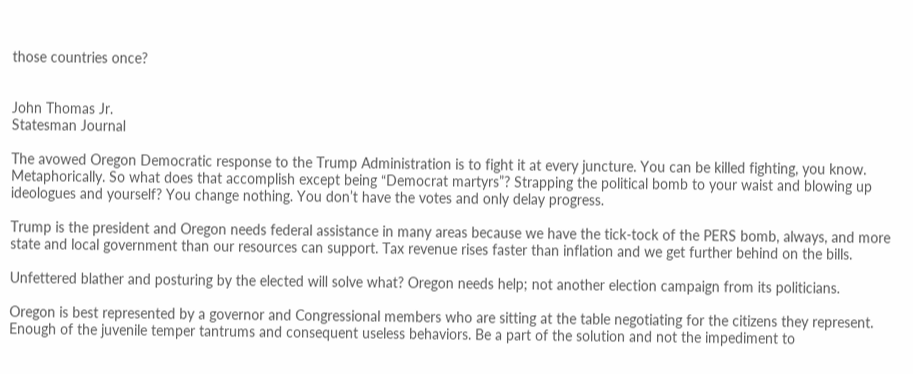those countries once?


John Thomas Jr.
Statesman Journal

The avowed Oregon Democratic response to the Trump Administration is to fight it at every juncture. You can be killed fighting, you know. Metaphorically. So what does that accomplish except being “Democrat martyrs”? Strapping the political bomb to your waist and blowing up ideologues and yourself? You change nothing. You don’t have the votes and only delay progress.

Trump is the president and Oregon needs federal assistance in many areas because we have the tick-tock of the PERS bomb, always, and more state and local government than our resources can support. Tax revenue rises faster than inflation and we get further behind on the bills.

Unfettered blather and posturing by the elected will solve what? Oregon needs help; not another election campaign from its politicians.

Oregon is best represented by a governor and Congressional members who are sitting at the table negotiating for the citizens they represent. Enough of the juvenile temper tantrums and consequent useless behaviors. Be a part of the solution and not the impediment to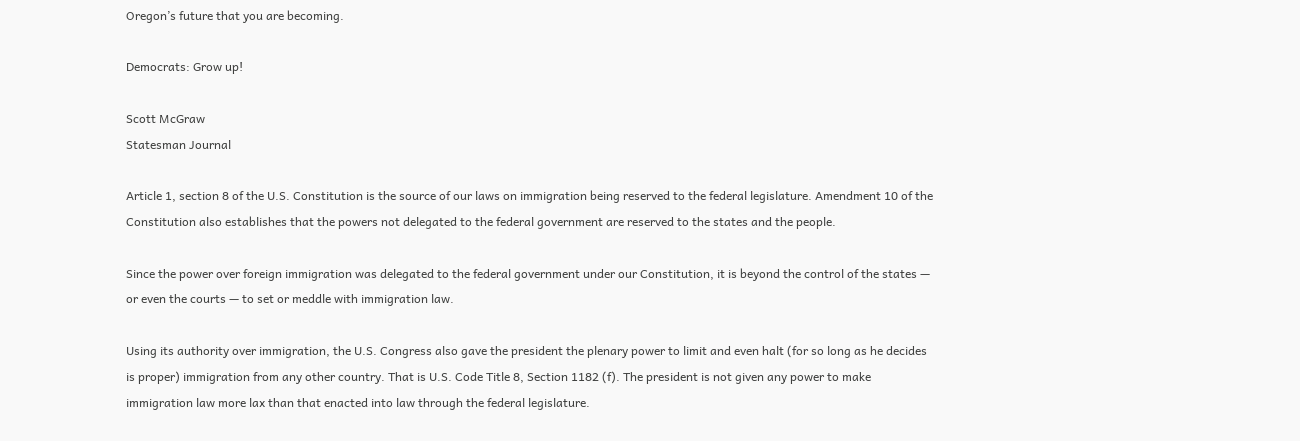Oregon’s future that you are becoming.

Democrats: Grow up!

Scott McGraw
Statesman Journal

Article 1, section 8 of the U.S. Constitution is the source of our laws on immigration being reserved to the federal legislature. Amendment 10 of the Constitution also establishes that the powers not delegated to the federal government are reserved to the states and the people.

Since the power over foreign immigration was delegated to the federal government under our Constitution, it is beyond the control of the states — or even the courts — to set or meddle with immigration law.

Using its authority over immigration, the U.S. Congress also gave the president the plenary power to limit and even halt (for so long as he decides is proper) immigration from any other country. That is U.S. Code Title 8, Section 1182 (f). The president is not given any power to make immigration law more lax than that enacted into law through the federal legislature.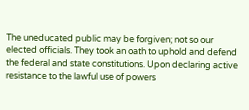The uneducated public may be forgiven; not so our elected officials. They took an oath to uphold and defend the federal and state constitutions. Upon declaring active resistance to the lawful use of powers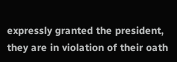expressly granted the president, they are in violation of their oath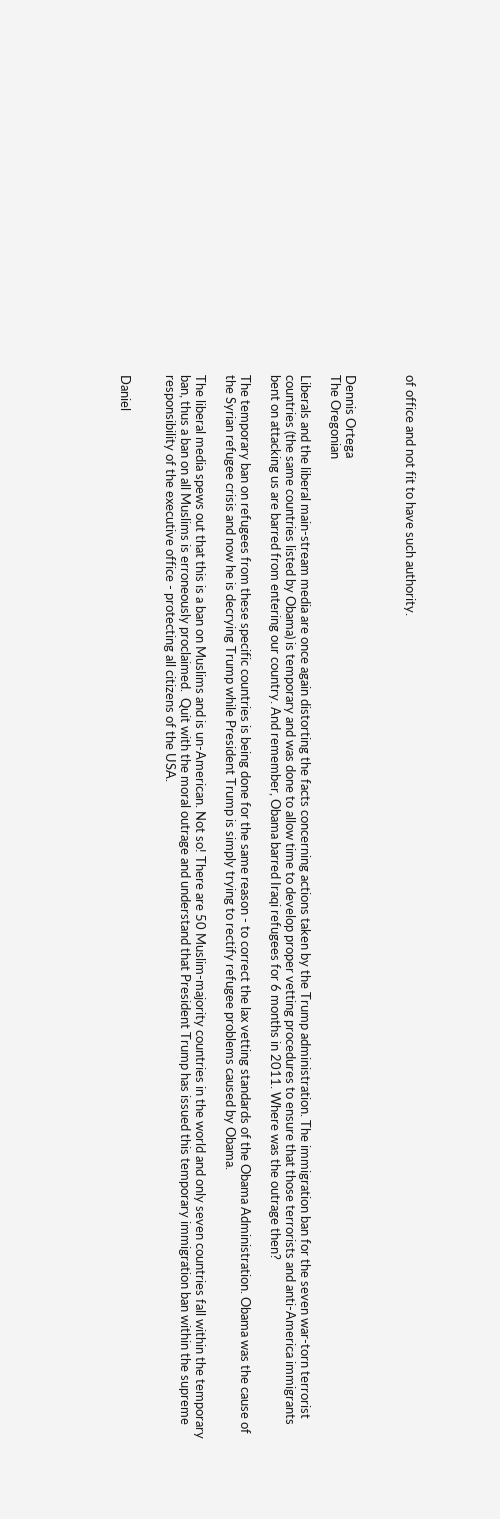of office and not fit to have such authority.



Dennis Ortega
The Oregonian

Liberals and the liberal main-stream media are once again distorting the facts concerning actions taken by the Trump administration. The immigration ban for the seven war-torn terrorist countries (the same countries listed by Obama) is temporary and was done to allow time to develop proper vetting procedures to ensure that those terrorists and anti-America immigrants bent on attacking us are barred from entering our country. And remember, Obama barred Iraqi refugees for 6 months in 2011. Where was the outrage then?

The temporary ban on refugees from these specific countries is being done for the same reason - to correct the lax vetting standards of the Obama Administration. Obama was the cause of the Syrian refugee crisis and now he is decrying Trump while President Trump is simply trying to rectify refugee problems caused by Obama.

The liberal media spews out that this is a ban on Muslims and is un-American. Not so! There are 50 Muslim-majority countries in the world and only seven countries fall within the temporary ban, thus a ban on all Muslims is erroneously proclaimed.  Quit with the moral outrage and understand that President Trump has issued this temporary immigration ban within the supreme responsibility of the executive office - protecting all citizens of the USA.


Daniel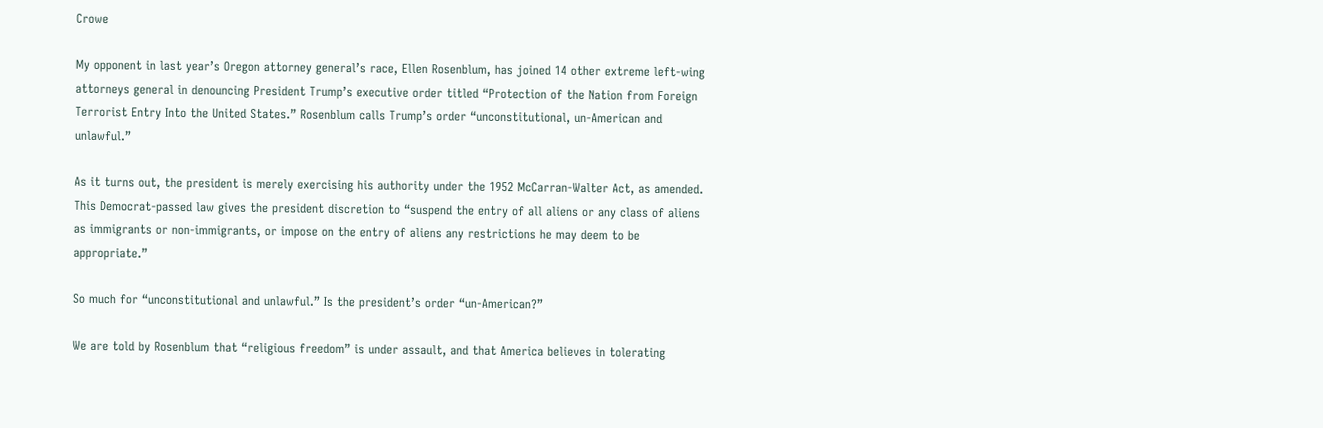Crowe

My opponent in last year’s Oregon attorney general’s race, Ellen Rosenblum, has joined 14 other extreme left-wing attorneys general in denouncing President Trump’s executive order titled “Protection of the Nation from Foreign Terrorist Entry Into the United States.” Rosenblum calls Trump’s order “unconstitutional, un-American and unlawful.”

As it turns out, the president is merely exercising his authority under the 1952 McCarran-Walter Act, as amended. This Democrat-passed law gives the president discretion to “suspend the entry of all aliens or any class of aliens as immigrants or non-immigrants, or impose on the entry of aliens any restrictions he may deem to be appropriate.”

So much for “unconstitutional and unlawful.” Is the president’s order “un-American?”

We are told by Rosenblum that “religious freedom” is under assault, and that America believes in tolerating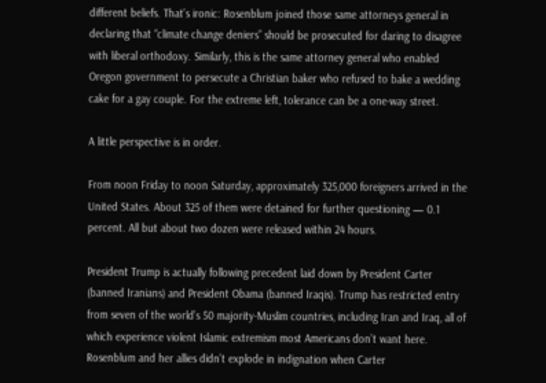different beliefs. That’s ironic: Rosenblum joined those same attorneys general in declaring that “climate change deniers” should be prosecuted for daring to disagree with liberal orthodoxy. Similarly, this is the same attorney general who enabled Oregon government to persecute a Christian baker who refused to bake a wedding cake for a gay couple. For the extreme left, tolerance can be a one-way street.

A little perspective is in order.

From noon Friday to noon Saturday, approximately 325,000 foreigners arrived in the United States. About 325 of them were detained for further questioning — 0.1 percent. All but about two dozen were released within 24 hours.

President Trump is actually following precedent laid down by President Carter (banned Iranians) and President Obama (banned Iraqis). Trump has restricted entry from seven of the world’s 50 majority-Muslim countries, including Iran and Iraq, all of which experience violent Islamic extremism most Americans don’t want here. Rosenblum and her allies didn’t explode in indignation when Carter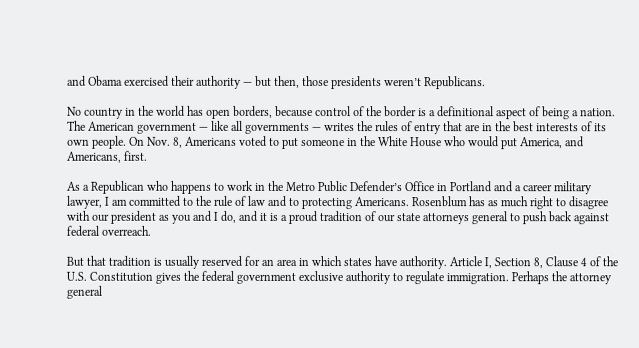and Obama exercised their authority — but then, those presidents weren’t Republicans.

No country in the world has open borders, because control of the border is a definitional aspect of being a nation. The American government — like all governments — writes the rules of entry that are in the best interests of its own people. On Nov. 8, Americans voted to put someone in the White House who would put America, and Americans, first.

As a Republican who happens to work in the Metro Public Defender’s Office in Portland and a career military lawyer, I am committed to the rule of law and to protecting Americans. Rosenblum has as much right to disagree with our president as you and I do, and it is a proud tradition of our state attorneys general to push back against federal overreach.

But that tradition is usually reserved for an area in which states have authority. Article I, Section 8, Clause 4 of the U.S. Constitution gives the federal government exclusive authority to regulate immigration. Perhaps the attorney general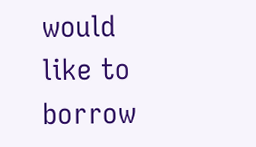would like to borrow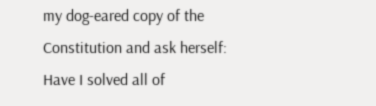my dog-eared copy of the Constitution and ask herself: Have I solved all of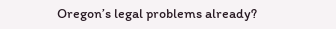Oregon’s legal problems already?